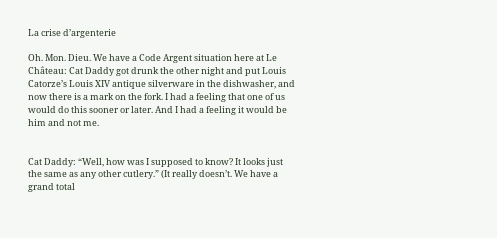La crise d’argenterie

Oh. Mon. Dieu. We have a Code Argent situation here at Le Château: Cat Daddy got drunk the other night and put Louis Catorze’s Louis XIV antique silverware in the dishwasher, and now there is a mark on the fork. I had a feeling that one of us would do this sooner or later. And I had a feeling it would be him and not me.


Cat Daddy: “Well, how was I supposed to know? It looks just the same as any other cutlery.” (It really doesn’t. We have a grand total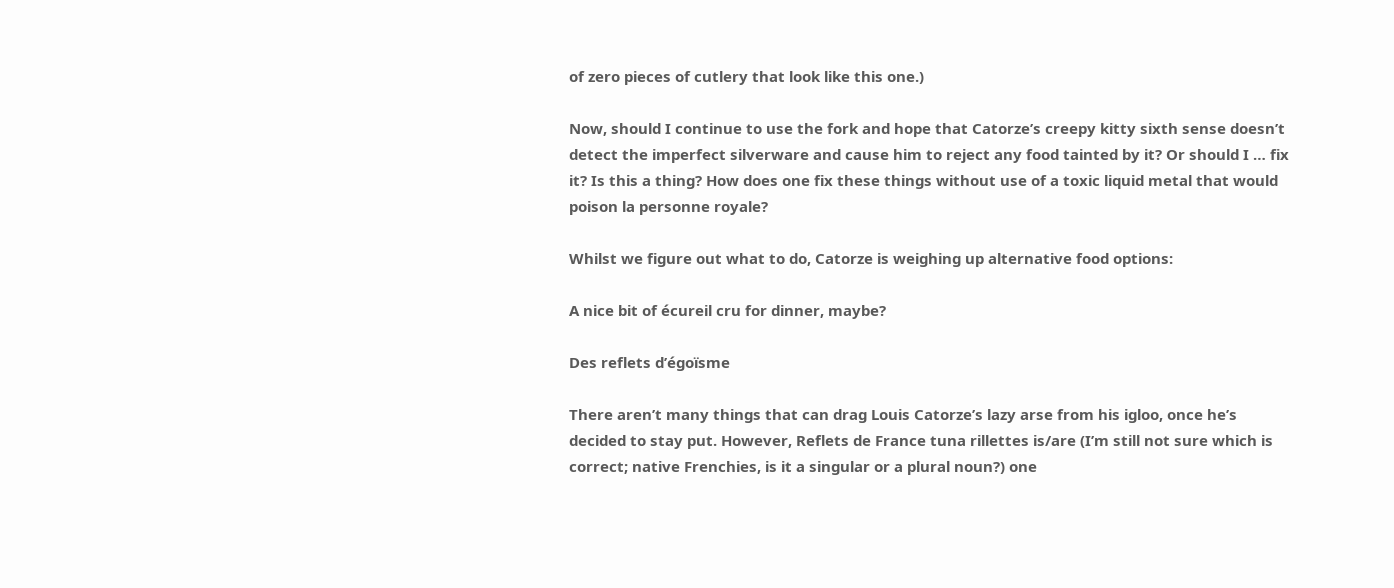of zero pieces of cutlery that look like this one.)

Now, should I continue to use the fork and hope that Catorze’s creepy kitty sixth sense doesn’t detect the imperfect silverware and cause him to reject any food tainted by it? Or should I … fix it? Is this a thing? How does one fix these things without use of a toxic liquid metal that would poison la personne royale?

Whilst we figure out what to do, Catorze is weighing up alternative food options:

A nice bit of écureil cru for dinner, maybe?

Des reflets d’égoïsme

There aren’t many things that can drag Louis Catorze’s lazy arse from his igloo, once he’s decided to stay put. However, Reflets de France tuna rillettes is/are (I’m still not sure which is correct; native Frenchies, is it a singular or a plural noun?) one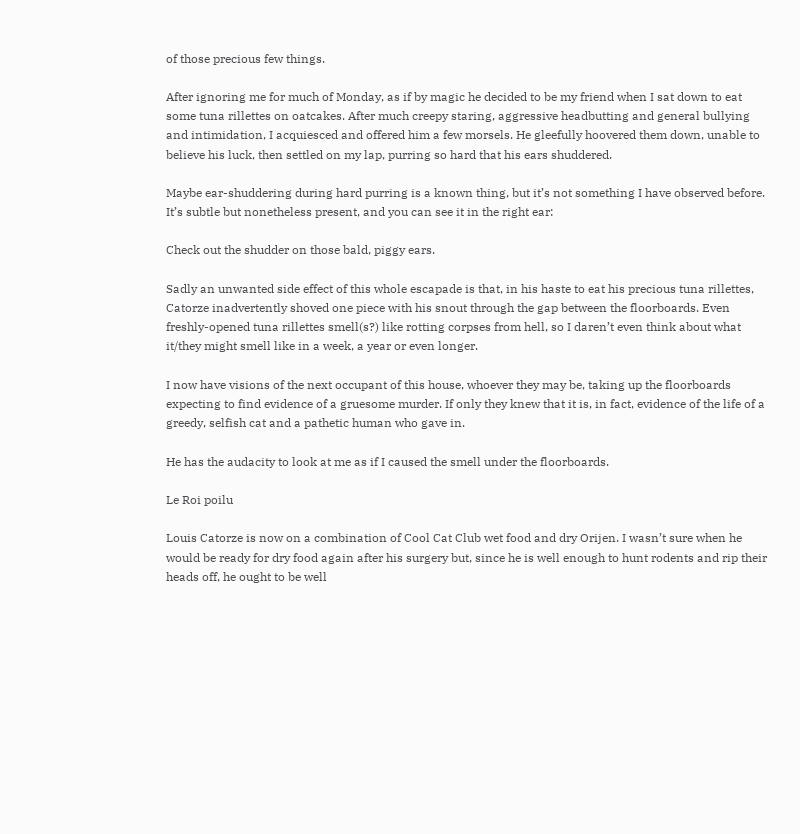of those precious few things.

After ignoring me for much of Monday, as if by magic he decided to be my friend when I sat down to eat some tuna rillettes on oatcakes. After much creepy staring, aggressive headbutting and general bullying and intimidation, I acquiesced and offered him a few morsels. He gleefully hoovered them down, unable to believe his luck, then settled on my lap, purring so hard that his ears shuddered.

Maybe ear-shuddering during hard purring is a known thing, but it’s not something I have observed before. It’s subtle but nonetheless present, and you can see it in the right ear:

Check out the shudder on those bald, piggy ears.

Sadly an unwanted side effect of this whole escapade is that, in his haste to eat his precious tuna rillettes, Catorze inadvertently shoved one piece with his snout through the gap between the floorboards. Even freshly-opened tuna rillettes smell(s?) like rotting corpses from hell, so I daren’t even think about what it/they might smell like in a week, a year or even longer.

I now have visions of the next occupant of this house, whoever they may be, taking up the floorboards expecting to find evidence of a gruesome murder. If only they knew that it is, in fact, evidence of the life of a greedy, selfish cat and a pathetic human who gave in.

He has the audacity to look at me as if I caused the smell under the floorboards.

Le Roi poilu

Louis Catorze is now on a combination of Cool Cat Club wet food and dry Orijen. I wasn’t sure when he would be ready for dry food again after his surgery but, since he is well enough to hunt rodents and rip their heads off, he ought to be well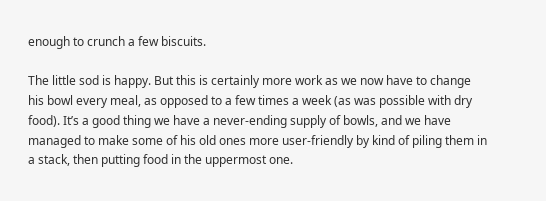enough to crunch a few biscuits.

The little sod is happy. But this is certainly more work as we now have to change his bowl every meal, as opposed to a few times a week (as was possible with dry food). It’s a good thing we have a never-ending supply of bowls, and we have managed to make some of his old ones more user-friendly by kind of piling them in a stack, then putting food in the uppermost one.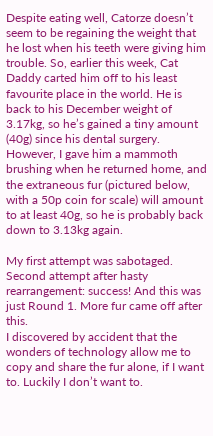Despite eating well, Catorze doesn’t seem to be regaining the weight that he lost when his teeth were giving him trouble. So, earlier this week, Cat Daddy carted him off to his least favourite place in the world. He is back to his December weight of 3.17kg, so he’s gained a tiny amount (40g) since his dental surgery. However, I gave him a mammoth brushing when he returned home, and the extraneous fur (pictured below, with a 50p coin for scale) will amount to at least 40g, so he is probably back down to 3.13kg again.

My first attempt was sabotaged.
Second attempt after hasty rearrangement: success! And this was just Round 1. More fur came off after this.
I discovered by accident that the wonders of technology allow me to copy and share the fur alone, if I want to. Luckily I don’t want to.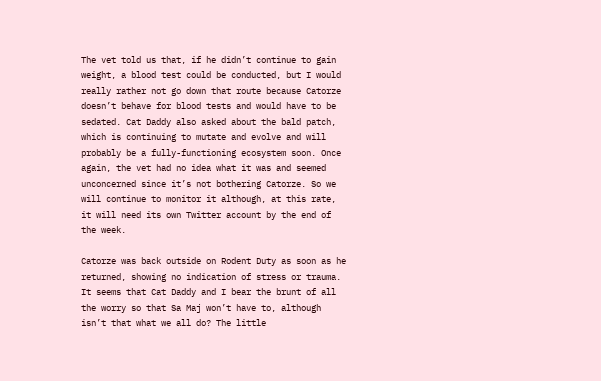The vet told us that, if he didn’t continue to gain weight, a blood test could be conducted, but I would really rather not go down that route because Catorze doesn’t behave for blood tests and would have to be sedated. Cat Daddy also asked about the bald patch, which is continuing to mutate and evolve and will probably be a fully-functioning ecosystem soon. Once again, the vet had no idea what it was and seemed unconcerned since it’s not bothering Catorze. So we will continue to monitor it although, at this rate, it will need its own Twitter account by the end of the week.

Catorze was back outside on Rodent Duty as soon as he returned, showing no indication of stress or trauma. It seems that Cat Daddy and I bear the brunt of all the worry so that Sa Maj won’t have to, although isn’t that what we all do? The little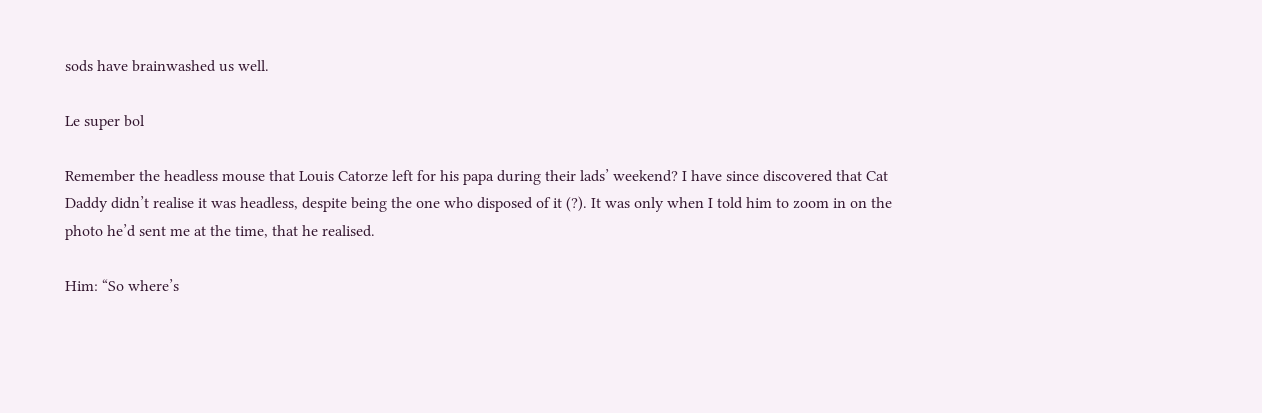sods have brainwashed us well.

Le super bol

Remember the headless mouse that Louis Catorze left for his papa during their lads’ weekend? I have since discovered that Cat Daddy didn’t realise it was headless, despite being the one who disposed of it (?). It was only when I told him to zoom in on the photo he’d sent me at the time, that he realised.

Him: “So where’s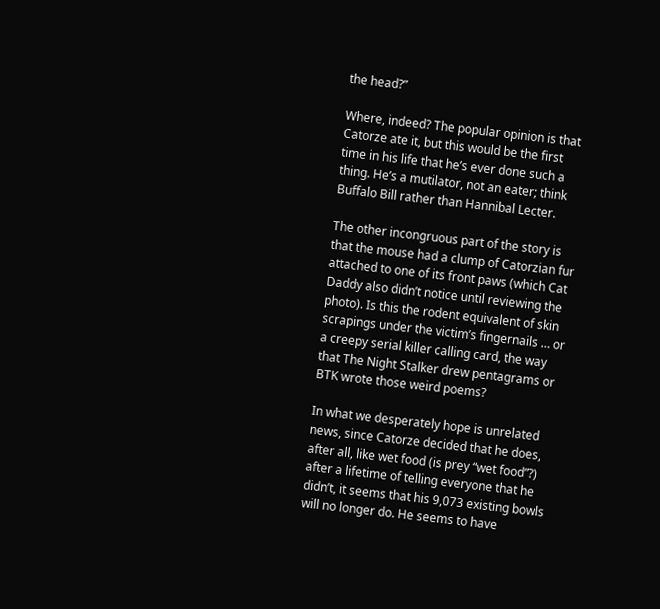the head?”

Where, indeed? The popular opinion is that Catorze ate it, but this would be the first time in his life that he’s ever done such a thing. He’s a mutilator, not an eater; think Buffalo Bill rather than Hannibal Lecter.

The other incongruous part of the story is that the mouse had a clump of Catorzian fur attached to one of its front paws (which Cat Daddy also didn’t notice until reviewing the photo). Is this the rodent equivalent of skin scrapings under the victim’s fingernails … or a creepy serial killer calling card, the way that The Night Stalker drew pentagrams or BTK wrote those weird poems?

In what we desperately hope is unrelated news, since Catorze decided that he does, after all, like wet food (is prey “wet food”?) after a lifetime of telling everyone that he didn’t, it seems that his 9,073 existing bowls will no longer do. He seems to have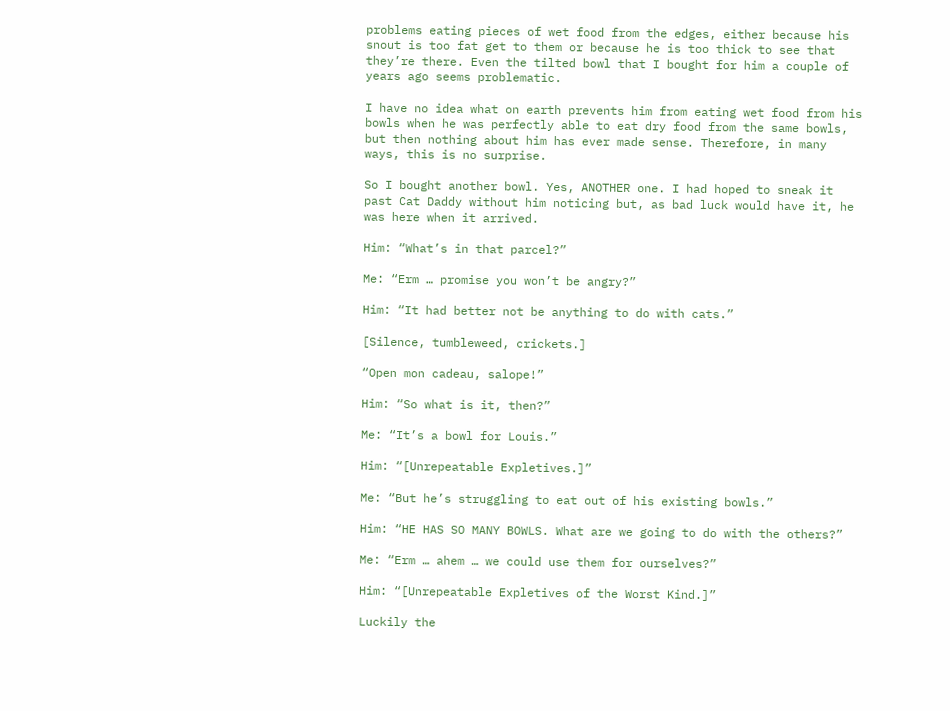problems eating pieces of wet food from the edges, either because his snout is too fat get to them or because he is too thick to see that they’re there. Even the tilted bowl that I bought for him a couple of years ago seems problematic.

I have no idea what on earth prevents him from eating wet food from his bowls when he was perfectly able to eat dry food from the same bowls, but then nothing about him has ever made sense. Therefore, in many ways, this is no surprise.

So I bought another bowl. Yes, ANOTHER one. I had hoped to sneak it past Cat Daddy without him noticing but, as bad luck would have it, he was here when it arrived.

Him: “What’s in that parcel?”

Me: “Erm … promise you won’t be angry?”

Him: “It had better not be anything to do with cats.”

[Silence, tumbleweed, crickets.]

“Open mon cadeau, salope!”

Him: “So what is it, then?”

Me: “It’s a bowl for Louis.”

Him: “[Unrepeatable Expletives.]”

Me: “But he’s struggling to eat out of his existing bowls.”

Him: “HE HAS SO MANY BOWLS. What are we going to do with the others?”

Me: “Erm … ahem … we could use them for ourselves?”

Him: “[Unrepeatable Expletives of the Worst Kind.]”

Luckily the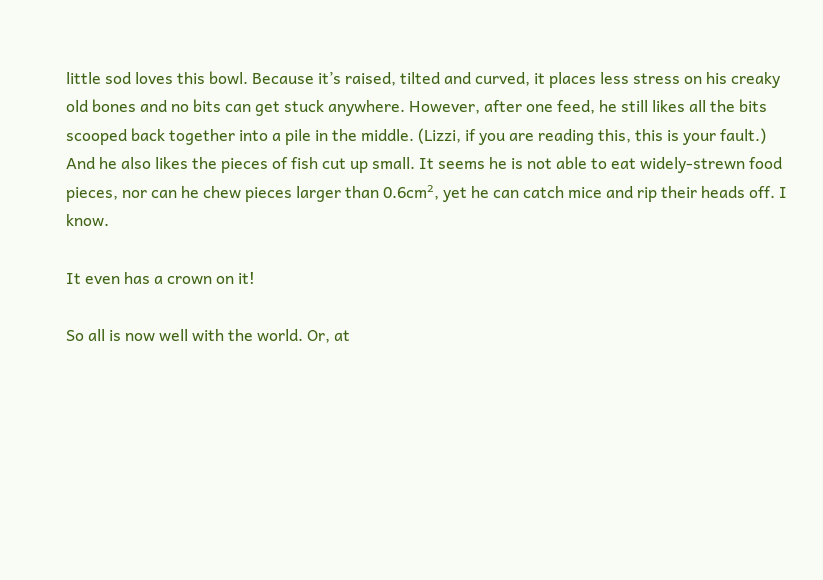little sod loves this bowl. Because it’s raised, tilted and curved, it places less stress on his creaky old bones and no bits can get stuck anywhere. However, after one feed, he still likes all the bits scooped back together into a pile in the middle. (Lizzi, if you are reading this, this is your fault.) And he also likes the pieces of fish cut up small. It seems he is not able to eat widely-strewn food pieces, nor can he chew pieces larger than 0.6cm², yet he can catch mice and rip their heads off. I know.

It even has a crown on it!

So all is now well with the world. Or, at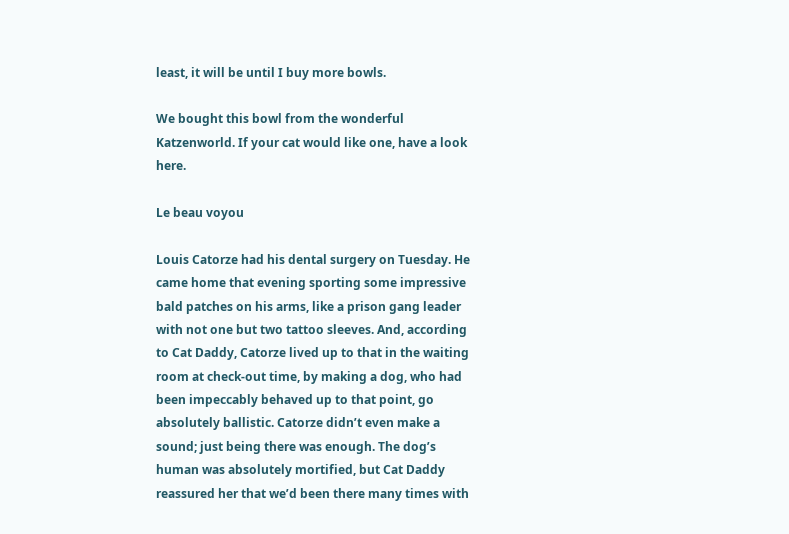least, it will be until I buy more bowls.

We bought this bowl from the wonderful Katzenworld. If your cat would like one, have a look here.

Le beau voyou

Louis Catorze had his dental surgery on Tuesday. He came home that evening sporting some impressive bald patches on his arms, like a prison gang leader with not one but two tattoo sleeves. And, according to Cat Daddy, Catorze lived up to that in the waiting room at check-out time, by making a dog, who had been impeccably behaved up to that point, go absolutely ballistic. Catorze didn’t even make a sound; just being there was enough. The dog’s human was absolutely mortified, but Cat Daddy reassured her that we’d been there many times with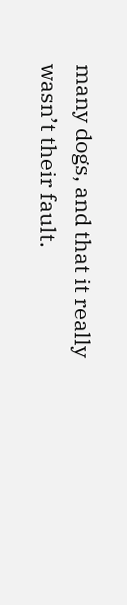many dogs, and that it really wasn’t their fault.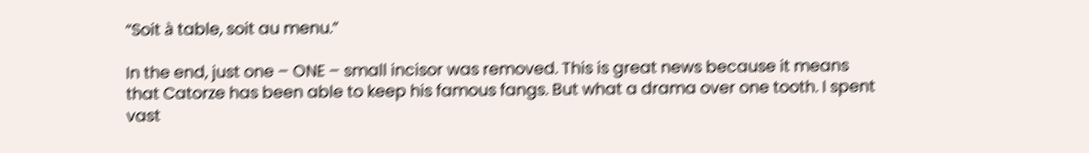“Soit à table, soit au menu.”

In the end, just one – ONE – small incisor was removed. This is great news because it means that Catorze has been able to keep his famous fangs. But what a drama over one tooth. I spent vast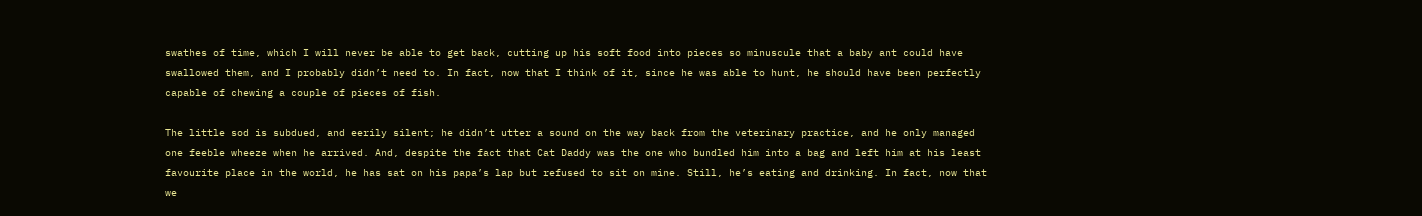swathes of time, which I will never be able to get back, cutting up his soft food into pieces so minuscule that a baby ant could have swallowed them, and I probably didn’t need to. In fact, now that I think of it, since he was able to hunt, he should have been perfectly capable of chewing a couple of pieces of fish.

The little sod is subdued, and eerily silent; he didn’t utter a sound on the way back from the veterinary practice, and he only managed one feeble wheeze when he arrived. And, despite the fact that Cat Daddy was the one who bundled him into a bag and left him at his least favourite place in the world, he has sat on his papa’s lap but refused to sit on mine. Still, he’s eating and drinking. In fact, now that we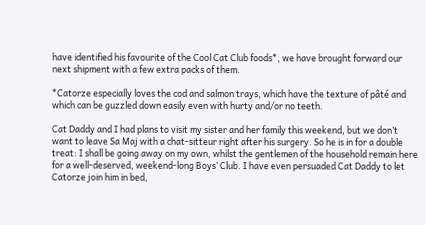have identified his favourite of the Cool Cat Club foods*, we have brought forward our next shipment with a few extra packs of them.

*Catorze especially loves the cod and salmon trays, which have the texture of pâté and which can be guzzled down easily even with hurty and/or no teeth.

Cat Daddy and I had plans to visit my sister and her family this weekend, but we don’t want to leave Sa Maj with a chat-sitteur right after his surgery. So he is in for a double treat: I shall be going away on my own, whilst the gentlemen of the household remain here for a well-deserved, weekend-long Boys’ Club. I have even persuaded Cat Daddy to let Catorze join him in bed,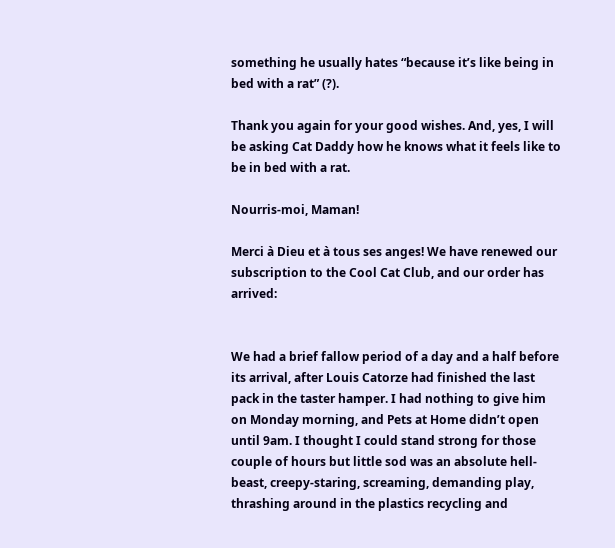something he usually hates “because it’s like being in bed with a rat” (?).

Thank you again for your good wishes. And, yes, I will be asking Cat Daddy how he knows what it feels like to be in bed with a rat.

Nourris-moi, Maman!

Merci à Dieu et à tous ses anges! We have renewed our subscription to the Cool Cat Club, and our order has arrived:


We had a brief fallow period of a day and a half before its arrival, after Louis Catorze had finished the last pack in the taster hamper. I had nothing to give him on Monday morning, and Pets at Home didn’t open until 9am. I thought I could stand strong for those couple of hours but little sod was an absolute hell-beast, creepy-staring, screaming, demanding play, thrashing around in the plastics recycling and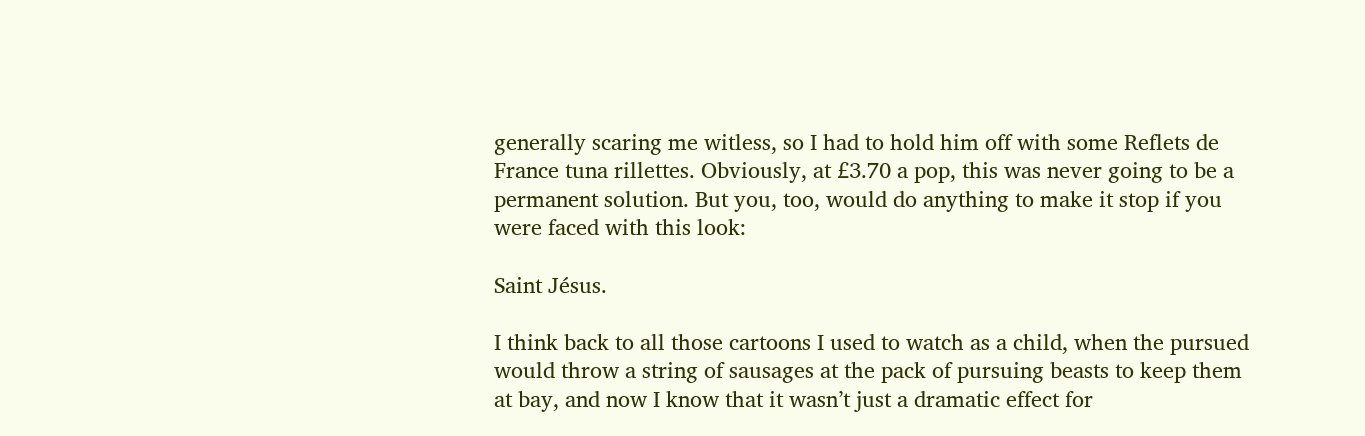generally scaring me witless, so I had to hold him off with some Reflets de France tuna rillettes. Obviously, at £3.70 a pop, this was never going to be a permanent solution. But you, too, would do anything to make it stop if you were faced with this look:

Saint Jésus.

I think back to all those cartoons I used to watch as a child, when the pursued would throw a string of sausages at the pack of pursuing beasts to keep them at bay, and now I know that it wasn’t just a dramatic effect for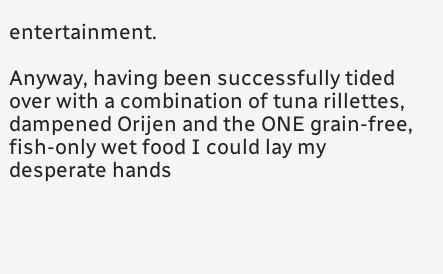entertainment.

Anyway, having been successfully tided over with a combination of tuna rillettes, dampened Orijen and the ONE grain-free, fish-only wet food I could lay my desperate hands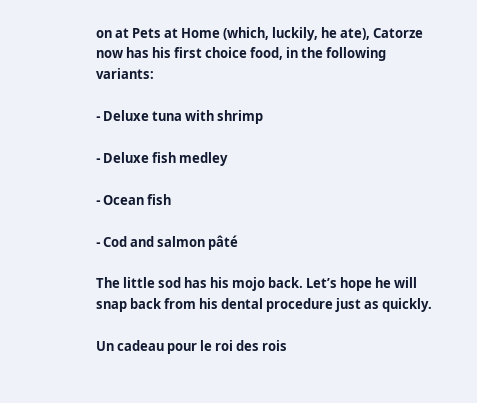on at Pets at Home (which, luckily, he ate), Catorze now has his first choice food, in the following variants:

⁃ Deluxe tuna with shrimp

⁃ Deluxe fish medley

⁃ Ocean fish

⁃ Cod and salmon pâté

The little sod has his mojo back. Let’s hope he will snap back from his dental procedure just as quickly.

Un cadeau pour le roi des rois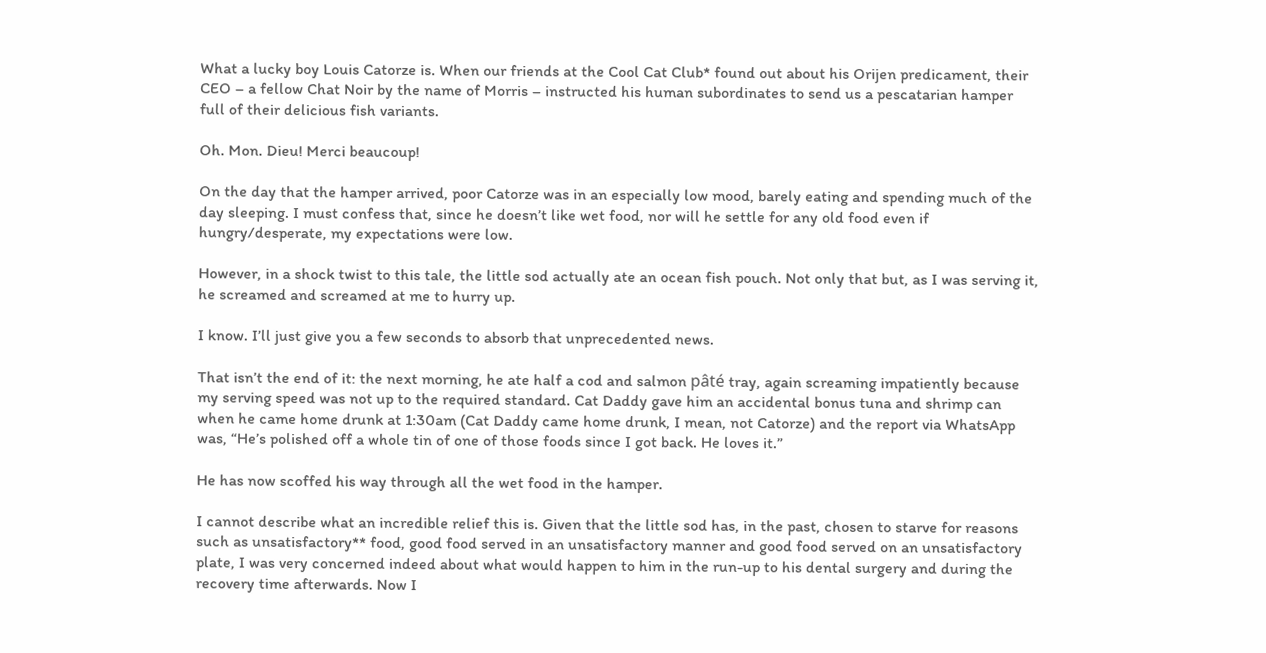What a lucky boy Louis Catorze is. When our friends at the Cool Cat Club* found out about his Orijen predicament, their CEO – a fellow Chat Noir by the name of Morris – instructed his human subordinates to send us a pescatarian hamper full of their delicious fish variants.

Oh. Mon. Dieu! Merci beaucoup!

On the day that the hamper arrived, poor Catorze was in an especially low mood, barely eating and spending much of the day sleeping. I must confess that, since he doesn’t like wet food, nor will he settle for any old food even if hungry/desperate, my expectations were low.

However, in a shock twist to this tale, the little sod actually ate an ocean fish pouch. Not only that but, as I was serving it, he screamed and screamed at me to hurry up.

I know. I’ll just give you a few seconds to absorb that unprecedented news.

That isn’t the end of it: the next morning, he ate half a cod and salmon pâté tray, again screaming impatiently because my serving speed was not up to the required standard. Cat Daddy gave him an accidental bonus tuna and shrimp can when he came home drunk at 1:30am (Cat Daddy came home drunk, I mean, not Catorze) and the report via WhatsApp was, “He’s polished off a whole tin of one of those foods since I got back. He loves it.”

He has now scoffed his way through all the wet food in the hamper.

I cannot describe what an incredible relief this is. Given that the little sod has, in the past, chosen to starve for reasons such as unsatisfactory** food, good food served in an unsatisfactory manner and good food served on an unsatisfactory plate, I was very concerned indeed about what would happen to him in the run-up to his dental surgery and during the recovery time afterwards. Now I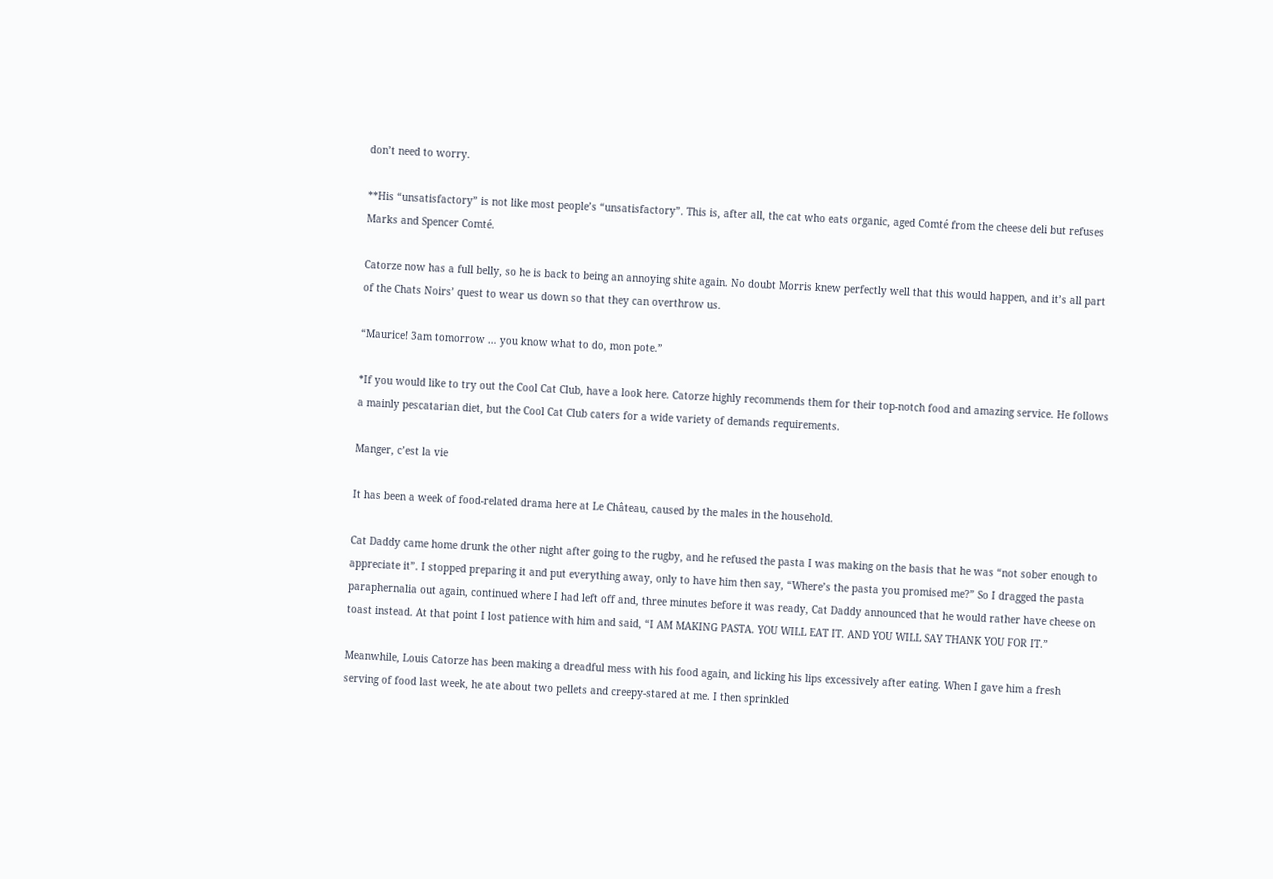don’t need to worry.

**His “unsatisfactory” is not like most people’s “unsatisfactory”. This is, after all, the cat who eats organic, aged Comté from the cheese deli but refuses Marks and Spencer Comté.

Catorze now has a full belly, so he is back to being an annoying shite again. No doubt Morris knew perfectly well that this would happen, and it’s all part of the Chats Noirs’ quest to wear us down so that they can overthrow us.

“Maurice! 3am tomorrow … you know what to do, mon pote.”

*If you would like to try out the Cool Cat Club, have a look here. Catorze highly recommends them for their top-notch food and amazing service. He follows a mainly pescatarian diet, but the Cool Cat Club caters for a wide variety of demands requirements.

Manger, c’est la vie

It has been a week of food-related drama here at Le Château, caused by the males in the household.

Cat Daddy came home drunk the other night after going to the rugby, and he refused the pasta I was making on the basis that he was “not sober enough to appreciate it”. I stopped preparing it and put everything away, only to have him then say, “Where’s the pasta you promised me?” So I dragged the pasta paraphernalia out again, continued where I had left off and, three minutes before it was ready, Cat Daddy announced that he would rather have cheese on toast instead. At that point I lost patience with him and said, “I AM MAKING PASTA. YOU WILL EAT IT. AND YOU WILL SAY THANK YOU FOR IT.”

Meanwhile, Louis Catorze has been making a dreadful mess with his food again, and licking his lips excessively after eating. When I gave him a fresh serving of food last week, he ate about two pellets and creepy-stared at me. I then sprinkled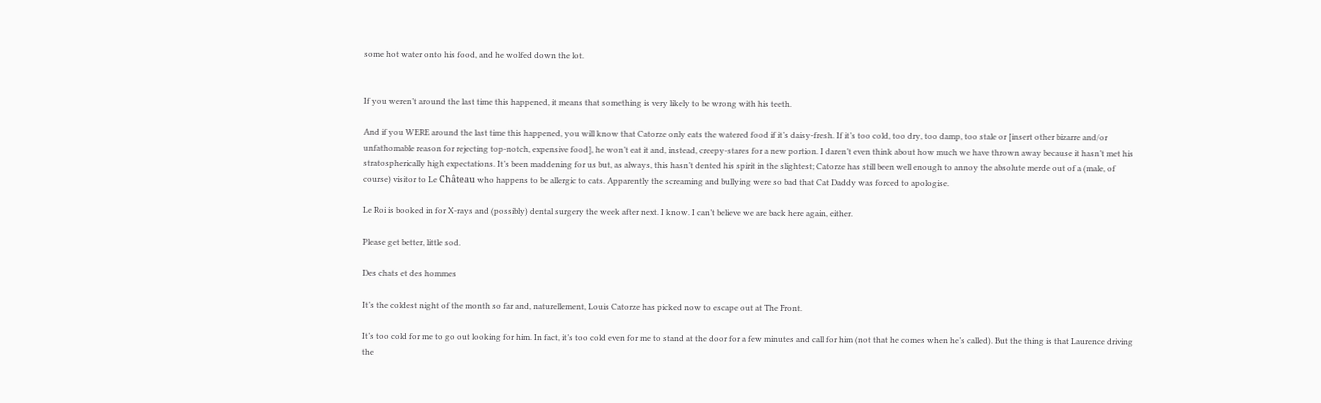some hot water onto his food, and he wolfed down the lot.


If you weren’t around the last time this happened, it means that something is very likely to be wrong with his teeth.

And if you WERE around the last time this happened, you will know that Catorze only eats the watered food if it’s daisy-fresh. If it’s too cold, too dry, too damp, too stale or [insert other bizarre and/or unfathomable reason for rejecting top-notch, expensive food], he won’t eat it and, instead, creepy-stares for a new portion. I daren’t even think about how much we have thrown away because it hasn’t met his stratospherically high expectations. It’s been maddening for us but, as always, this hasn’t dented his spirit in the slightest; Catorze has still been well enough to annoy the absolute merde out of a (male, of course) visitor to Le Château who happens to be allergic to cats. Apparently the screaming and bullying were so bad that Cat Daddy was forced to apologise.

Le Roi is booked in for X-rays and (possibly) dental surgery the week after next. I know. I can’t believe we are back here again, either.

Please get better, little sod.

Des chats et des hommes

It’s the coldest night of the month so far and, naturellement, Louis Catorze has picked now to escape out at The Front.

It’s too cold for me to go out looking for him. In fact, it’s too cold even for me to stand at the door for a few minutes and call for him (not that he comes when he’s called). But the thing is that Laurence driving the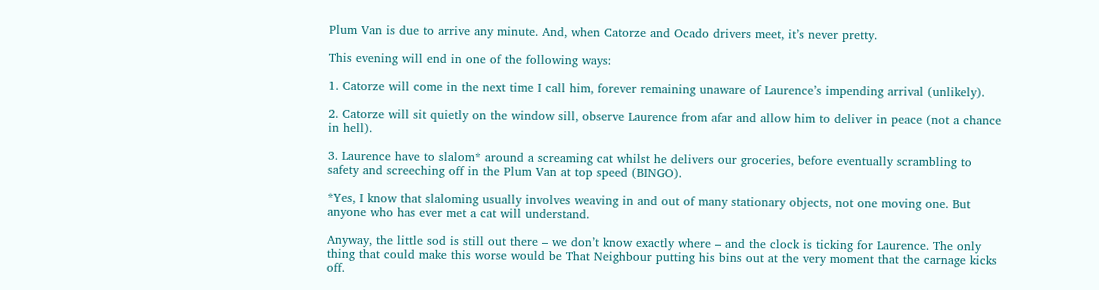Plum Van is due to arrive any minute. And, when Catorze and Ocado drivers meet, it’s never pretty.

This evening will end in one of the following ways:

1. Catorze will come in the next time I call him, forever remaining unaware of Laurence’s impending arrival (unlikely).

2. Catorze will sit quietly on the window sill, observe Laurence from afar and allow him to deliver in peace (not a chance in hell).

3. Laurence have to slalom* around a screaming cat whilst he delivers our groceries, before eventually scrambling to safety and screeching off in the Plum Van at top speed (BINGO).

*Yes, I know that slaloming usually involves weaving in and out of many stationary objects, not one moving one. But anyone who has ever met a cat will understand.

Anyway, the little sod is still out there – we don’t know exactly where – and the clock is ticking for Laurence. The only thing that could make this worse would be That Neighbour putting his bins out at the very moment that the carnage kicks off.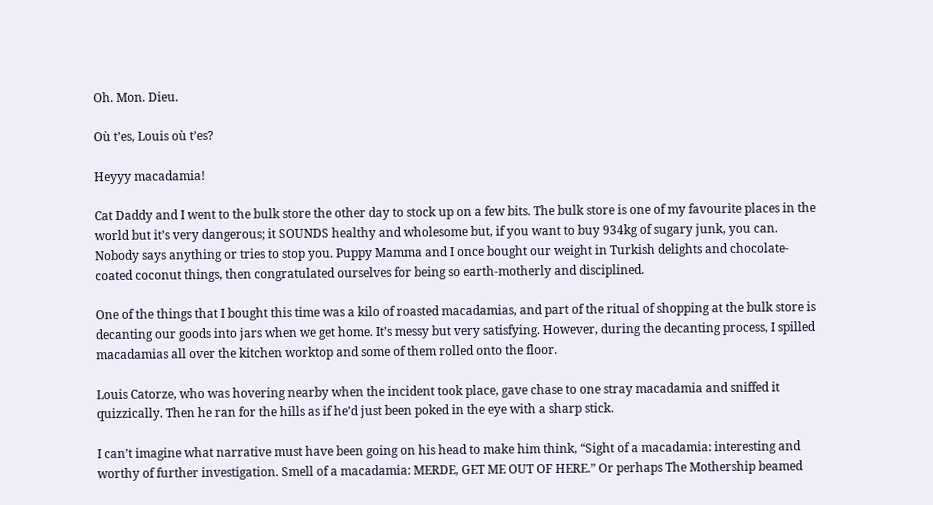Oh. Mon. Dieu.

Où t’es, Louis où t’es?

Heyyy macadamia!

Cat Daddy and I went to the bulk store the other day to stock up on a few bits. The bulk store is one of my favourite places in the world but it’s very dangerous; it SOUNDS healthy and wholesome but, if you want to buy 934kg of sugary junk, you can. Nobody says anything or tries to stop you. Puppy Mamma and I once bought our weight in Turkish delights and chocolate-coated coconut things, then congratulated ourselves for being so earth-motherly and disciplined.

One of the things that I bought this time was a kilo of roasted macadamias, and part of the ritual of shopping at the bulk store is decanting our goods into jars when we get home. It’s messy but very satisfying. However, during the decanting process, I spilled macadamias all over the kitchen worktop and some of them rolled onto the floor.

Louis Catorze, who was hovering nearby when the incident took place, gave chase to one stray macadamia and sniffed it quizzically. Then he ran for the hills as if he’d just been poked in the eye with a sharp stick.

I can’t imagine what narrative must have been going on his head to make him think, “Sight of a macadamia: interesting and worthy of further investigation. Smell of a macadamia: MERDE, GET ME OUT OF HERE.” Or perhaps The Mothership beamed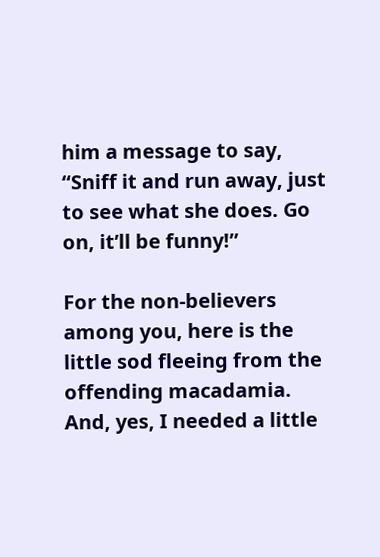him a message to say, “Sniff it and run away, just to see what she does. Go on, it’ll be funny!”

For the non-believers among you, here is the little sod fleeing from the offending macadamia. And, yes, I needed a little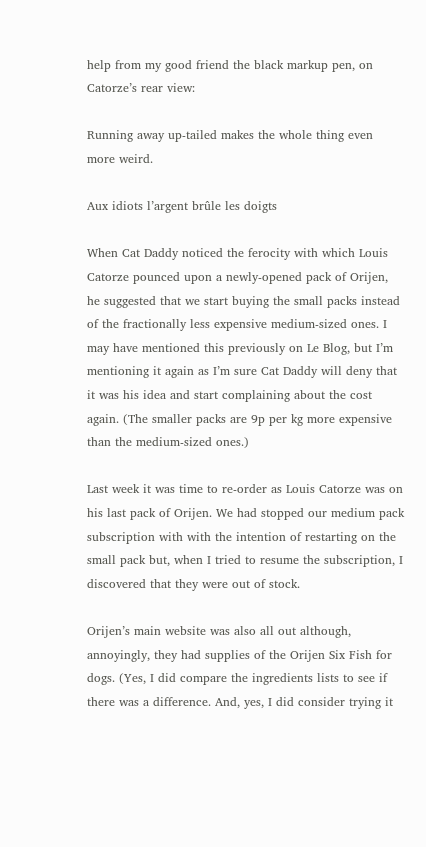help from my good friend the black markup pen, on Catorze’s rear view:

Running away up-tailed makes the whole thing even more weird.

Aux idiots l’argent brûle les doigts

When Cat Daddy noticed the ferocity with which Louis Catorze pounced upon a newly-opened pack of Orijen, he suggested that we start buying the small packs instead of the fractionally less expensive medium-sized ones. I may have mentioned this previously on Le Blog, but I’m mentioning it again as I’m sure Cat Daddy will deny that it was his idea and start complaining about the cost again. (The smaller packs are 9p per kg more expensive than the medium-sized ones.)

Last week it was time to re-order as Louis Catorze was on his last pack of Orijen. We had stopped our medium pack subscription with with the intention of restarting on the small pack but, when I tried to resume the subscription, I discovered that they were out of stock.

Orijen’s main website was also all out although, annoyingly, they had supplies of the Orijen Six Fish for dogs. (Yes, I did compare the ingredients lists to see if there was a difference. And, yes, I did consider trying it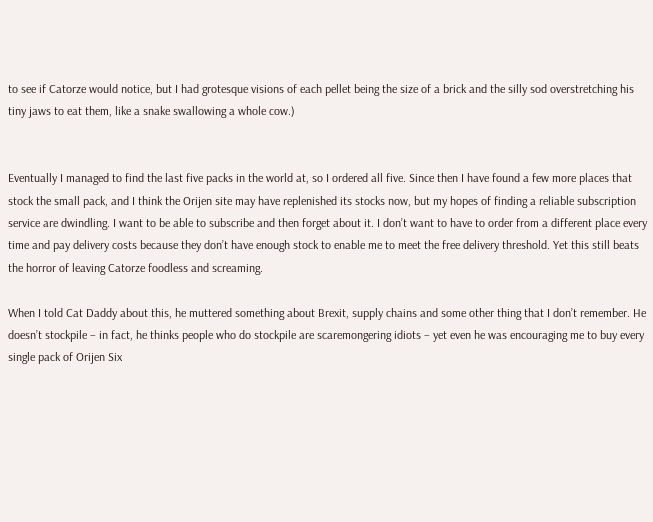to see if Catorze would notice, but I had grotesque visions of each pellet being the size of a brick and the silly sod overstretching his tiny jaws to eat them, like a snake swallowing a whole cow.)


Eventually I managed to find the last five packs in the world at, so I ordered all five. Since then I have found a few more places that stock the small pack, and I think the Orijen site may have replenished its stocks now, but my hopes of finding a reliable subscription service are dwindling. I want to be able to subscribe and then forget about it. I don’t want to have to order from a different place every time and pay delivery costs because they don’t have enough stock to enable me to meet the free delivery threshold. Yet this still beats the horror of leaving Catorze foodless and screaming.

When I told Cat Daddy about this, he muttered something about Brexit, supply chains and some other thing that I don’t remember. He doesn’t stockpile – in fact, he thinks people who do stockpile are scaremongering idiots – yet even he was encouraging me to buy every single pack of Orijen Six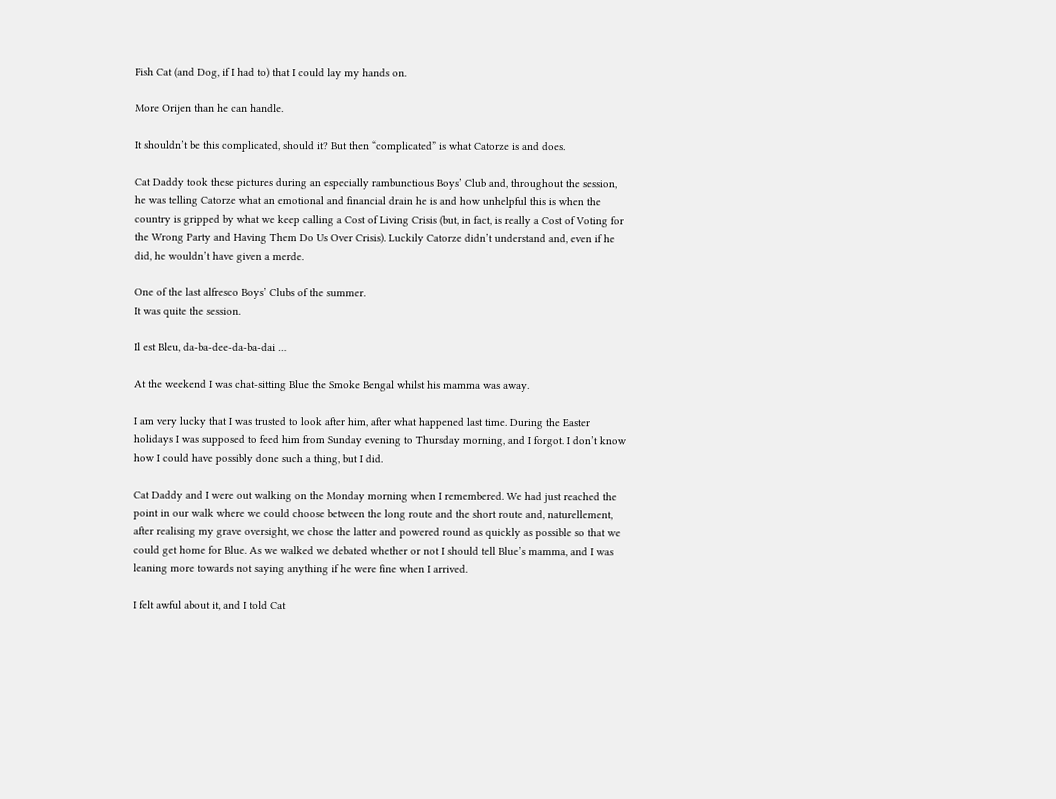Fish Cat (and Dog, if I had to) that I could lay my hands on.

More Orijen than he can handle.

It shouldn’t be this complicated, should it? But then “complicated” is what Catorze is and does.

Cat Daddy took these pictures during an especially rambunctious Boys’ Club and, throughout the session, he was telling Catorze what an emotional and financial drain he is and how unhelpful this is when the country is gripped by what we keep calling a Cost of Living Crisis (but, in fact, is really a Cost of Voting for the Wrong Party and Having Them Do Us Over Crisis). Luckily Catorze didn’t understand and, even if he did, he wouldn’t have given a merde.

One of the last alfresco Boys’ Clubs of the summer.
It was quite the session.

Il est Bleu, da-ba-dee-da-ba-dai …

At the weekend I was chat-sitting Blue the Smoke Bengal whilst his mamma was away.

I am very lucky that I was trusted to look after him, after what happened last time. During the Easter holidays I was supposed to feed him from Sunday evening to Thursday morning, and I forgot. I don’t know how I could have possibly done such a thing, but I did.

Cat Daddy and I were out walking on the Monday morning when I remembered. We had just reached the point in our walk where we could choose between the long route and the short route and, naturellement, after realising my grave oversight, we chose the latter and powered round as quickly as possible so that we could get home for Blue. As we walked we debated whether or not I should tell Blue’s mamma, and I was leaning more towards not saying anything if he were fine when I arrived.

I felt awful about it, and I told Cat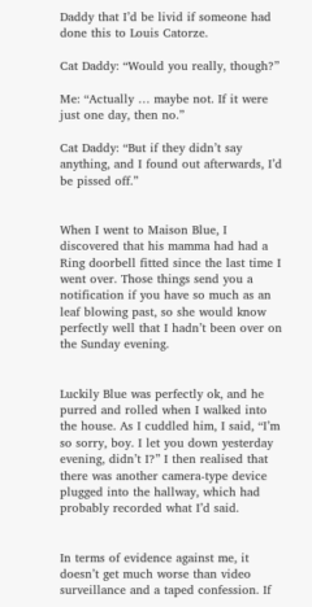Daddy that I’d be livid if someone had done this to Louis Catorze.

Cat Daddy: “Would you really, though?”

Me: “Actually … maybe not. If it were just one day, then no.”

Cat Daddy: “But if they didn’t say anything, and I found out afterwards, I’d be pissed off.”


When I went to Maison Blue, I discovered that his mamma had had a Ring doorbell fitted since the last time I went over. Those things send you a notification if you have so much as an leaf blowing past, so she would know perfectly well that I hadn’t been over on the Sunday evening.


Luckily Blue was perfectly ok, and he purred and rolled when I walked into the house. As I cuddled him, I said, “I’m so sorry, boy. I let you down yesterday evening, didn’t I?” I then realised that there was another camera-type device plugged into the hallway, which had probably recorded what I’d said.


In terms of evidence against me, it doesn’t get much worse than video surveillance and a taped confession. If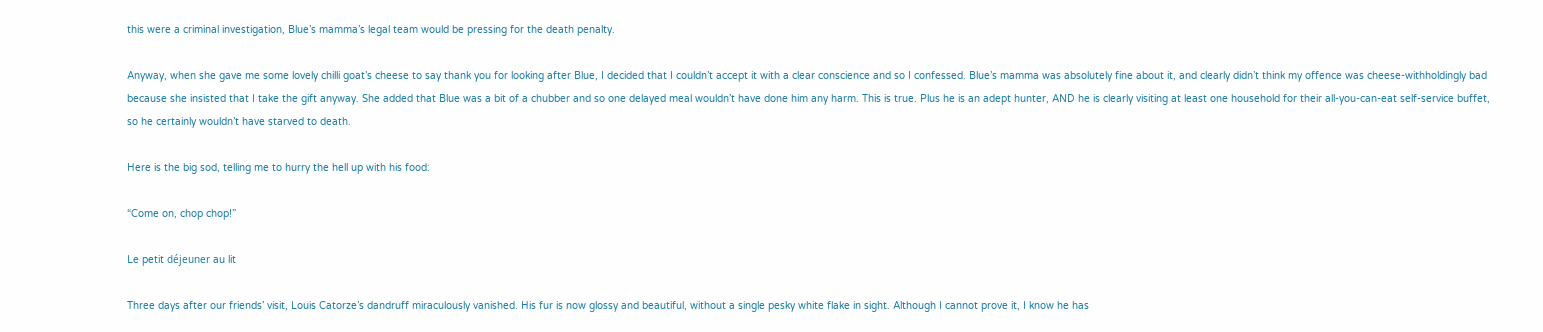this were a criminal investigation, Blue’s mamma’s legal team would be pressing for the death penalty.

Anyway, when she gave me some lovely chilli goat’s cheese to say thank you for looking after Blue, I decided that I couldn’t accept it with a clear conscience and so I confessed. Blue’s mamma was absolutely fine about it, and clearly didn’t think my offence was cheese-withholdingly bad because she insisted that I take the gift anyway. She added that Blue was a bit of a chubber and so one delayed meal wouldn’t have done him any harm. This is true. Plus he is an adept hunter, AND he is clearly visiting at least one household for their all-you-can-eat self-service buffet, so he certainly wouldn’t have starved to death.

Here is the big sod, telling me to hurry the hell up with his food:

“Come on, chop chop!”

Le petit déjeuner au lit

Three days after our friends’ visit, Louis Catorze’s dandruff miraculously vanished. His fur is now glossy and beautiful, without a single pesky white flake in sight. Although I cannot prove it, I know he has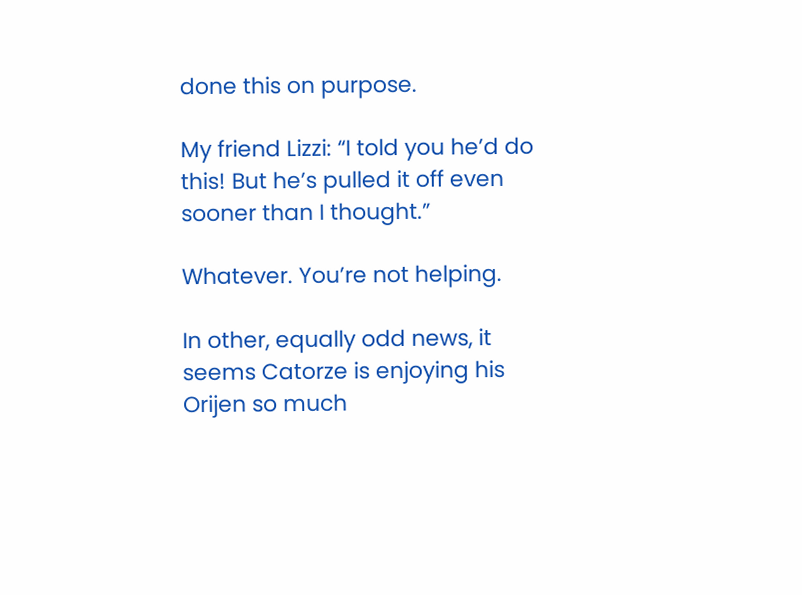done this on purpose.

My friend Lizzi: “I told you he’d do this! But he’s pulled it off even sooner than I thought.”

Whatever. You’re not helping.

In other, equally odd news, it seems Catorze is enjoying his Orijen so much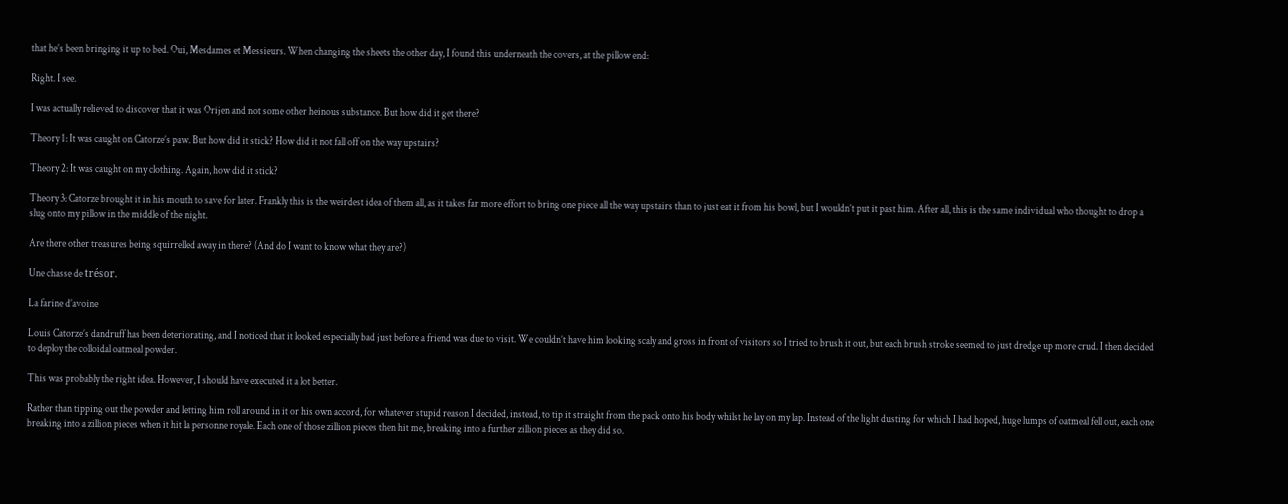that he’s been bringing it up to bed. Oui, Mesdames et Messieurs. When changing the sheets the other day, I found this underneath the covers, at the pillow end:

Right. I see.

I was actually relieved to discover that it was Orijen and not some other heinous substance. But how did it get there?

Theory 1: It was caught on Catorze’s paw. But how did it stick? How did it not fall off on the way upstairs?

Theory 2: It was caught on my clothing. Again, how did it stick?

Theory 3: Catorze brought it in his mouth to save for later. Frankly this is the weirdest idea of them all, as it takes far more effort to bring one piece all the way upstairs than to just eat it from his bowl, but I wouldn’t put it past him. After all, this is the same individual who thought to drop a slug onto my pillow in the middle of the night.

Are there other treasures being squirrelled away in there? (And do I want to know what they are?)

Une chasse de trésor.

La farine d’avoine

Louis Catorze’s dandruff has been deteriorating, and I noticed that it looked especially bad just before a friend was due to visit. We couldn’t have him looking scaly and gross in front of visitors so I tried to brush it out, but each brush stroke seemed to just dredge up more crud. I then decided to deploy the colloidal oatmeal powder.

This was probably the right idea. However, I should have executed it a lot better.

Rather than tipping out the powder and letting him roll around in it or his own accord, for whatever stupid reason I decided, instead, to tip it straight from the pack onto his body whilst he lay on my lap. Instead of the light dusting for which I had hoped, huge lumps of oatmeal fell out, each one breaking into a zillion pieces when it hit la personne royale. Each one of those zillion pieces then hit me, breaking into a further zillion pieces as they did so.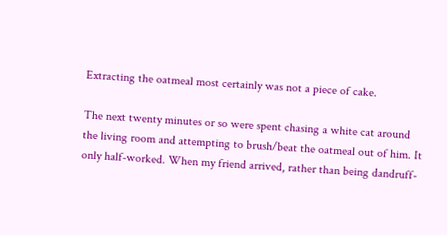Extracting the oatmeal most certainly was not a piece of cake.

The next twenty minutes or so were spent chasing a white cat around the living room and attempting to brush/beat the oatmeal out of him. It only half-worked. When my friend arrived, rather than being dandruff-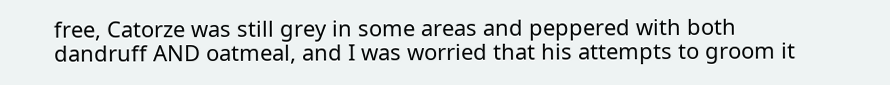free, Catorze was still grey in some areas and peppered with both dandruff AND oatmeal, and I was worried that his attempts to groom it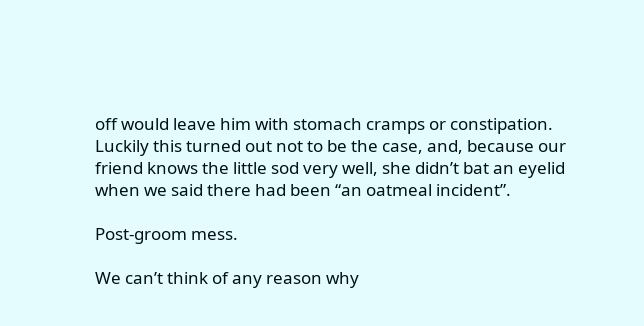off would leave him with stomach cramps or constipation. Luckily this turned out not to be the case, and, because our friend knows the little sod very well, she didn’t bat an eyelid when we said there had been “an oatmeal incident”.

Post-groom mess.

We can’t think of any reason why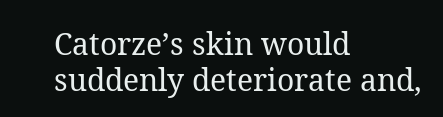Catorze’s skin would suddenly deteriorate and,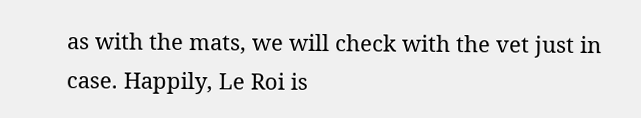as with the mats, we will check with the vet just in case. Happily, Le Roi is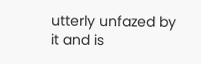utterly unfazed by it and is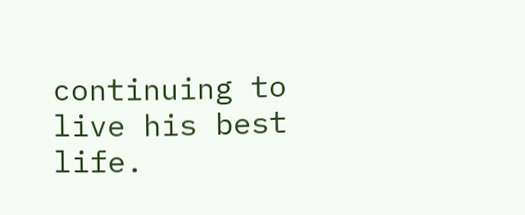continuing to live his best life.